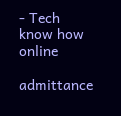- Tech know how online

admittance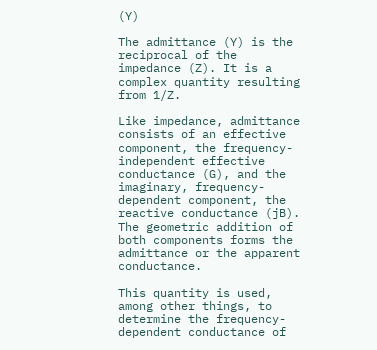(Y)

The admittance (Y) is the reciprocal of the impedance (Z). It is a complex quantity resulting from 1/Z.

Like impedance, admittance consists of an effective component, the frequency-independent effective conductance (G), and the imaginary, frequency-dependent component, the reactive conductance (jB). The geometric addition of both components forms the admittance or the apparent conductance.

This quantity is used, among other things, to determine the frequency-dependent conductance of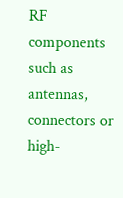RF components such as antennas, connectors or high-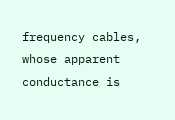frequency cables, whose apparent conductance is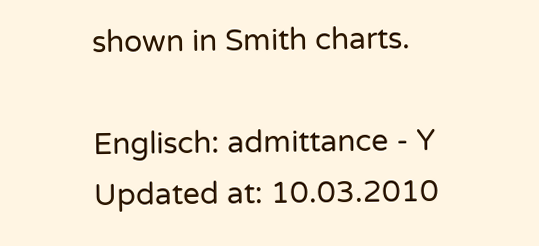shown in Smith charts.

Englisch: admittance - Y
Updated at: 10.03.2010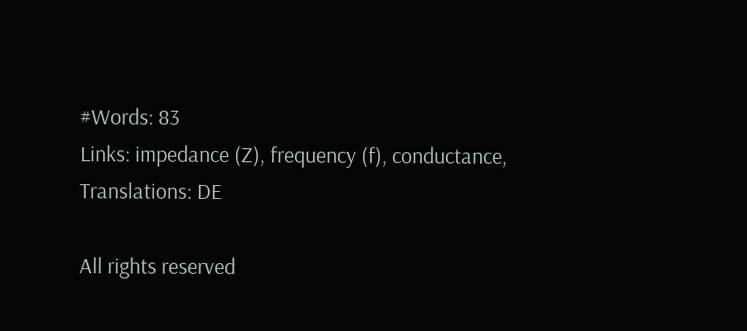#Words: 83
Links: impedance (Z), frequency (f), conductance,
Translations: DE

All rights reserved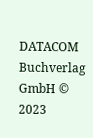DATACOM Buchverlag GmbH © 2023